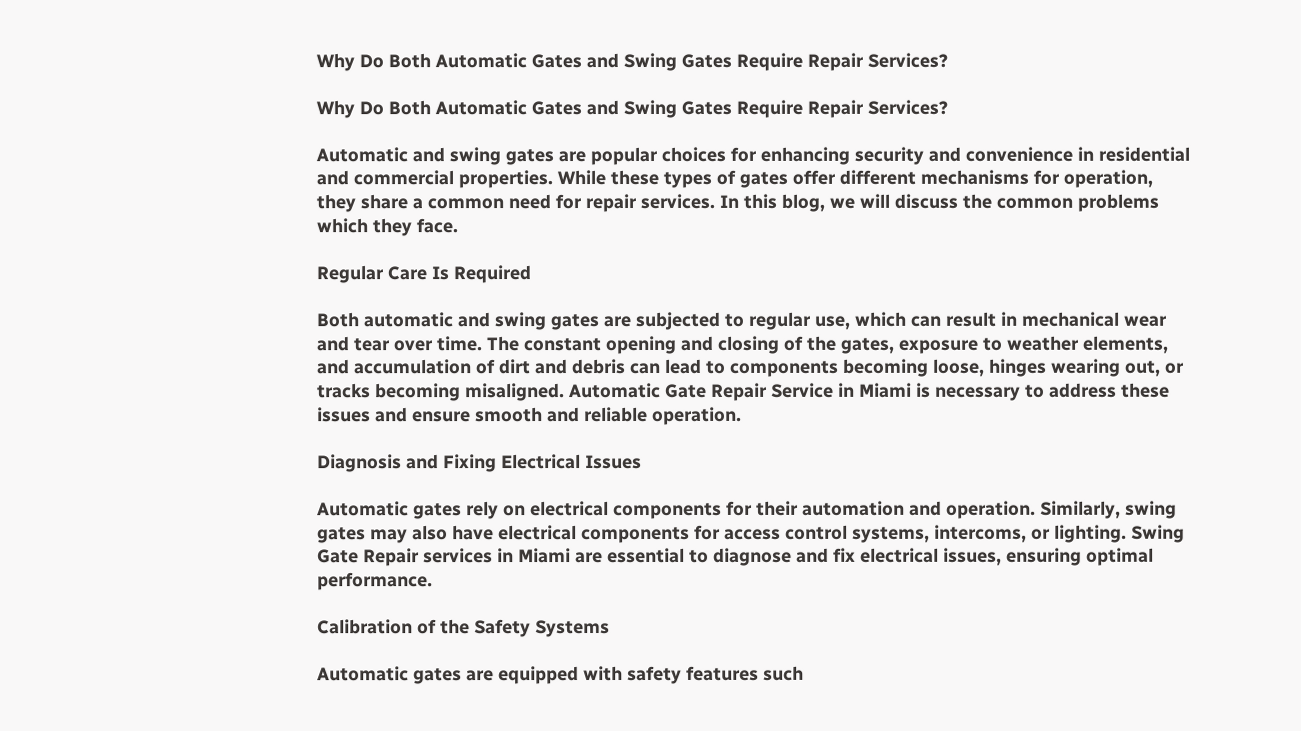Why Do Both Automatic Gates and Swing Gates Require Repair Services?

Why Do Both Automatic Gates and Swing Gates Require Repair Services?

Automatic and swing gates are popular choices for enhancing security and convenience in residential and commercial properties. While these types of gates offer different mechanisms for operation, they share a common need for repair services. In this blog, we will discuss the common problems which they face.

Regular Care Is Required

Both automatic and swing gates are subjected to regular use, which can result in mechanical wear and tear over time. The constant opening and closing of the gates, exposure to weather elements, and accumulation of dirt and debris can lead to components becoming loose, hinges wearing out, or tracks becoming misaligned. Automatic Gate Repair Service in Miami is necessary to address these issues and ensure smooth and reliable operation.

Diagnosis and Fixing Electrical Issues

Automatic gates rely on electrical components for their automation and operation. Similarly, swing gates may also have electrical components for access control systems, intercoms, or lighting. Swing Gate Repair services in Miami are essential to diagnose and fix electrical issues, ensuring optimal performance.

Calibration of the Safety Systems

Automatic gates are equipped with safety features such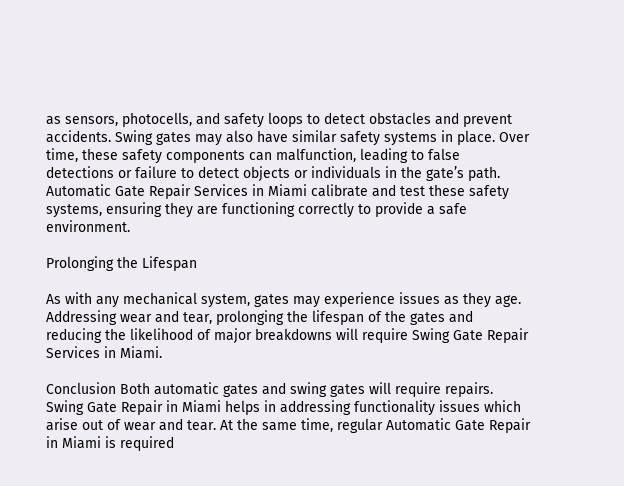as sensors, photocells, and safety loops to detect obstacles and prevent accidents. Swing gates may also have similar safety systems in place. Over time, these safety components can malfunction, leading to false detections or failure to detect objects or individuals in the gate’s path. Automatic Gate Repair Services in Miami calibrate and test these safety systems, ensuring they are functioning correctly to provide a safe environment.

Prolonging the Lifespan

As with any mechanical system, gates may experience issues as they age. Addressing wear and tear, prolonging the lifespan of the gates and reducing the likelihood of major breakdowns will require Swing Gate Repair Services in Miami.

Conclusion Both automatic gates and swing gates will require repairs. Swing Gate Repair in Miami helps in addressing functionality issues which arise out of wear and tear. At the same time, regular Automatic Gate Repair in Miami is required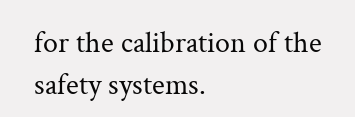for the calibration of the safety systems.